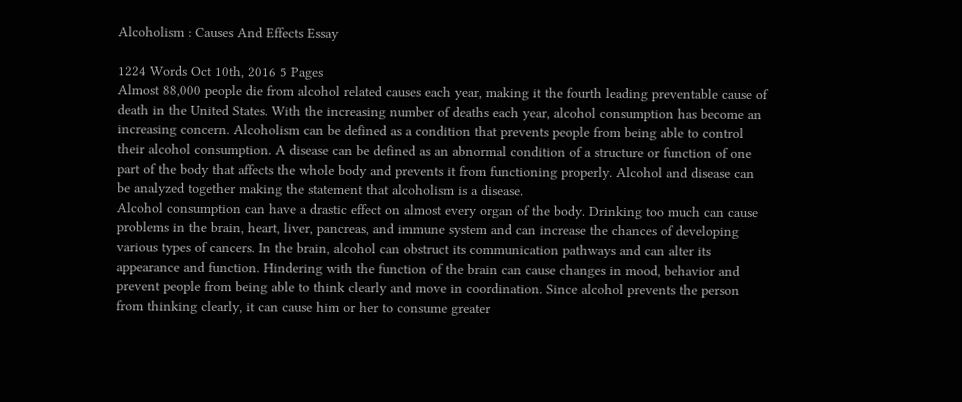Alcoholism : Causes And Effects Essay

1224 Words Oct 10th, 2016 5 Pages
Almost 88,000 people die from alcohol related causes each year, making it the fourth leading preventable cause of death in the United States. With the increasing number of deaths each year, alcohol consumption has become an increasing concern. Alcoholism can be defined as a condition that prevents people from being able to control their alcohol consumption. A disease can be defined as an abnormal condition of a structure or function of one part of the body that affects the whole body and prevents it from functioning properly. Alcohol and disease can be analyzed together making the statement that alcoholism is a disease.
Alcohol consumption can have a drastic effect on almost every organ of the body. Drinking too much can cause problems in the brain, heart, liver, pancreas, and immune system and can increase the chances of developing various types of cancers. In the brain, alcohol can obstruct its communication pathways and can alter its appearance and function. Hindering with the function of the brain can cause changes in mood, behavior and prevent people from being able to think clearly and move in coordination. Since alcohol prevents the person from thinking clearly, it can cause him or her to consume greater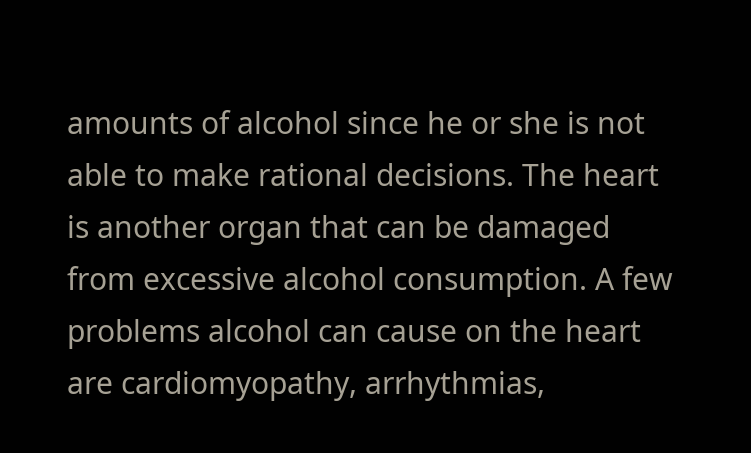amounts of alcohol since he or she is not able to make rational decisions. The heart is another organ that can be damaged from excessive alcohol consumption. A few problems alcohol can cause on the heart are cardiomyopathy, arrhythmias,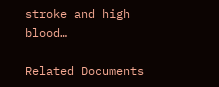stroke and high blood…

Related Documents